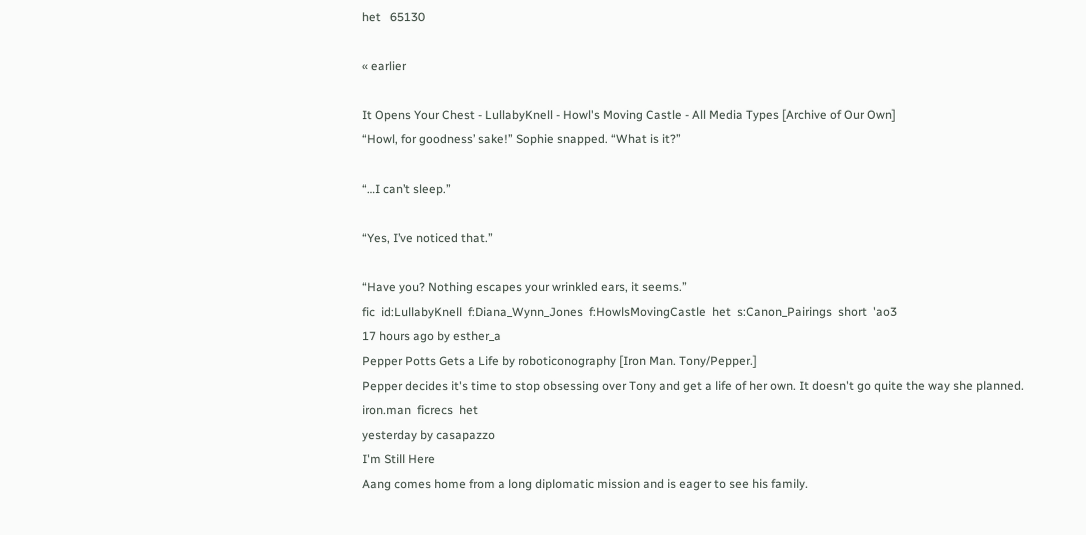het   65130

« earlier

It Opens Your Chest - LullabyKnell - Howl's Moving Castle - All Media Types [Archive of Our Own]
“Howl, for goodness’ sake!” Sophie snapped. “What is it?”

“…I can’t sleep.”

“Yes, I’ve noticed that.”

“Have you? Nothing escapes your wrinkled ears, it seems.”
fic  id:LullabyKnell  f:Diana_Wynn_Jones  f:HowlsMovingCastle  het  s:Canon_Pairings  short  'ao3
17 hours ago by esther_a
Pepper Potts Gets a Life by roboticonography [Iron Man. Tony/Pepper.]
Pepper decides it's time to stop obsessing over Tony and get a life of her own. It doesn't go quite the way she planned.
iron.man  ficrecs  het
yesterday by casapazzo
I'm Still Here
Aang comes home from a long diplomatic mission and is eager to see his family.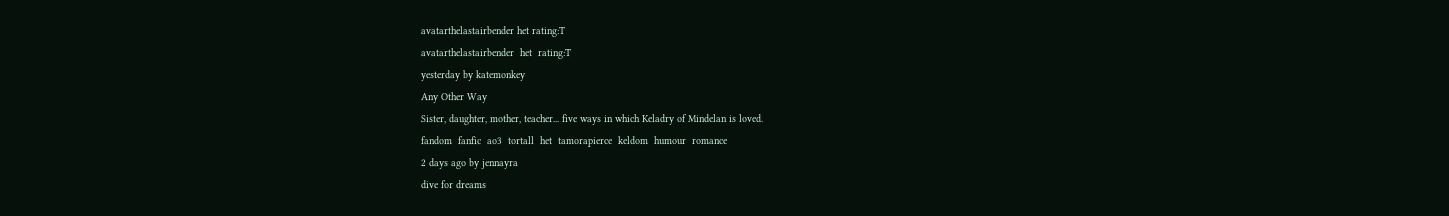avatarthelastairbender het rating:T
avatarthelastairbender  het  rating:T
yesterday by katemonkey
Any Other Way
Sister, daughter, mother, teacher... five ways in which Keladry of Mindelan is loved.
fandom  fanfic  ao3  tortall  het  tamorapierce  keldom  humour  romance
2 days ago by jennayra
dive for dreams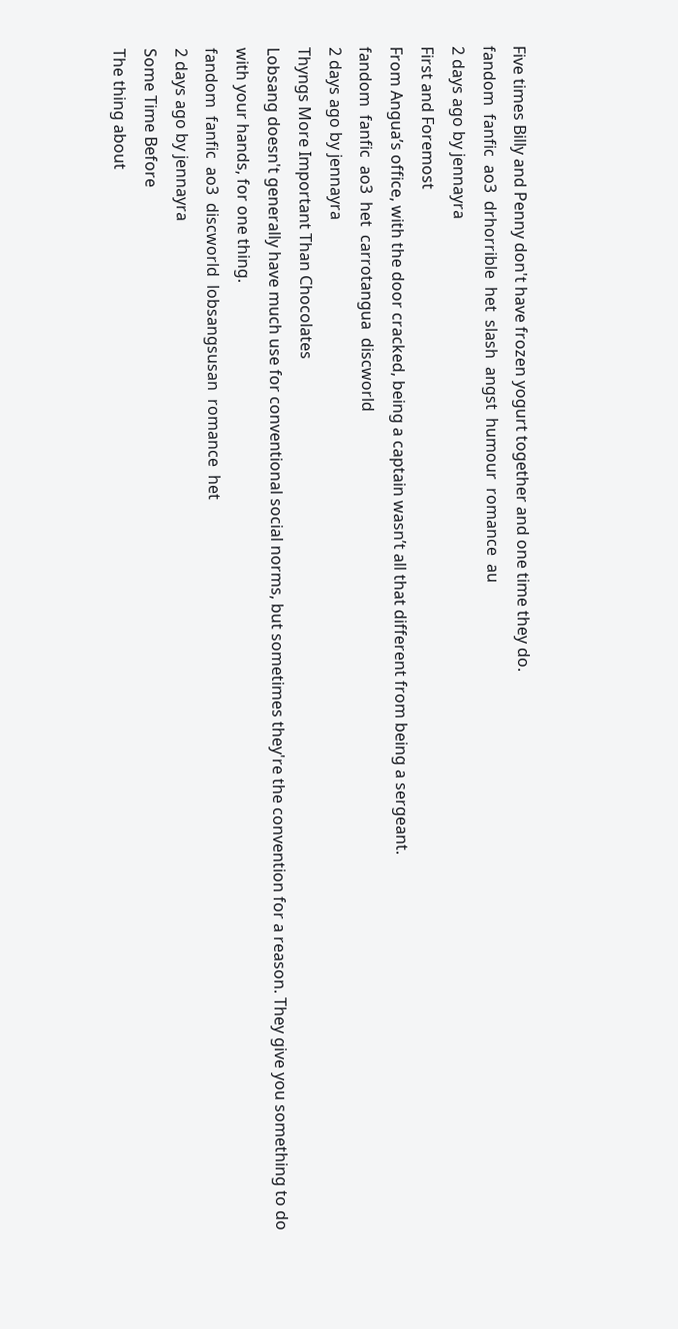Five times Billy and Penny don't have frozen yogurt together and one time they do.
fandom  fanfic  ao3  drhorrible  het  slash  angst  humour  romance  au
2 days ago by jennayra
First and Foremost
From Angua’s office, with the door cracked, being a captain wasn’t all that different from being a sergeant.
fandom  fanfic  ao3  het  carrotangua  discworld
2 days ago by jennayra
Thyngs More Important Than Chocolates
Lobsang doesn't generally have much use for conventional social norms, but sometimes they're the convention for a reason. They give you something to do with your hands, for one thing.
fandom  fanfic  ao3  discworld  lobsangsusan  romance  het
2 days ago by jennayra
Some Time Before
The thing about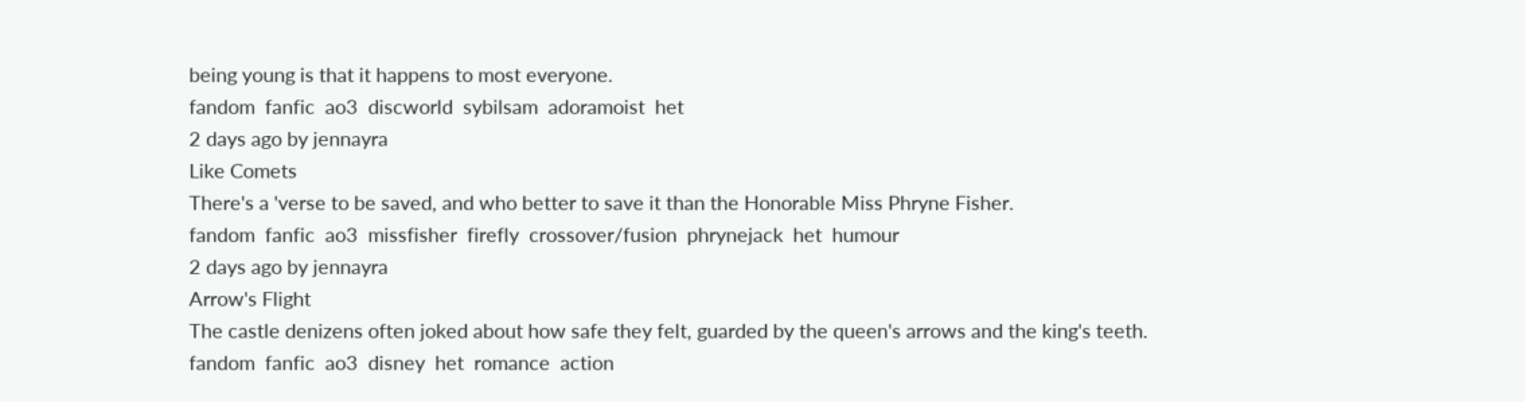being young is that it happens to most everyone.
fandom  fanfic  ao3  discworld  sybilsam  adoramoist  het
2 days ago by jennayra
Like Comets
There's a 'verse to be saved, and who better to save it than the Honorable Miss Phryne Fisher.
fandom  fanfic  ao3  missfisher  firefly  crossover/fusion  phrynejack  het  humour
2 days ago by jennayra
Arrow's Flight
The castle denizens often joked about how safe they felt, guarded by the queen's arrows and the king's teeth.
fandom  fanfic  ao3  disney  het  romance  action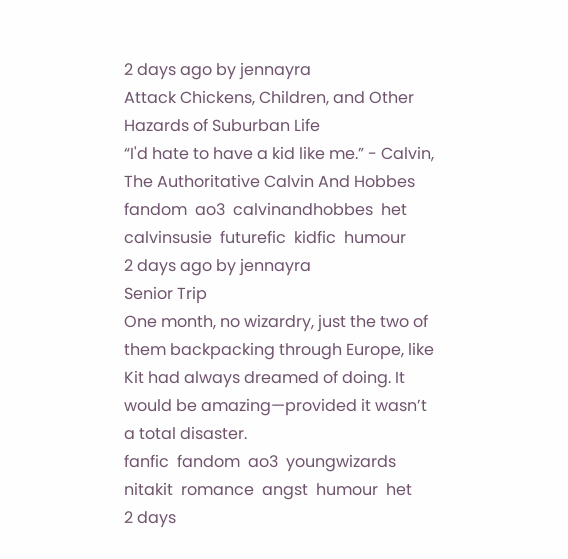2 days ago by jennayra
Attack Chickens, Children, and Other Hazards of Suburban Life
“I'd hate to have a kid like me.” - Calvin, The Authoritative Calvin And Hobbes
fandom  ao3  calvinandhobbes  het  calvinsusie  futurefic  kidfic  humour
2 days ago by jennayra
Senior Trip
One month, no wizardry, just the two of them backpacking through Europe, like Kit had always dreamed of doing. It would be amazing—provided it wasn’t a total disaster.
fanfic  fandom  ao3  youngwizards  nitakit  romance  angst  humour  het
2 days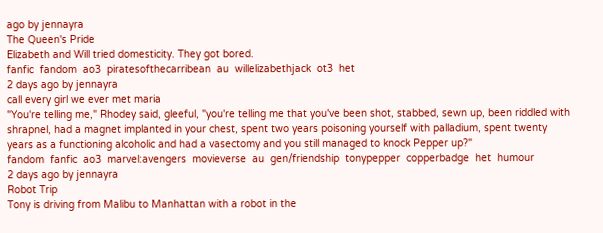ago by jennayra
The Queen's Pride
Elizabeth and Will tried domesticity. They got bored.
fanfic  fandom  ao3  piratesofthecarribean  au  willelizabethjack  ot3  het
2 days ago by jennayra
call every girl we ever met maria
"You're telling me," Rhodey said, gleeful, "you're telling me that you've been shot, stabbed, sewn up, been riddled with shrapnel, had a magnet implanted in your chest, spent two years poisoning yourself with palladium, spent twenty years as a functioning alcoholic and had a vasectomy and you still managed to knock Pepper up?"
fandom  fanfic  ao3  marvel:avengers  movieverse  au  gen/friendship  tonypepper  copperbadge  het  humour
2 days ago by jennayra
Robot Trip
Tony is driving from Malibu to Manhattan with a robot in the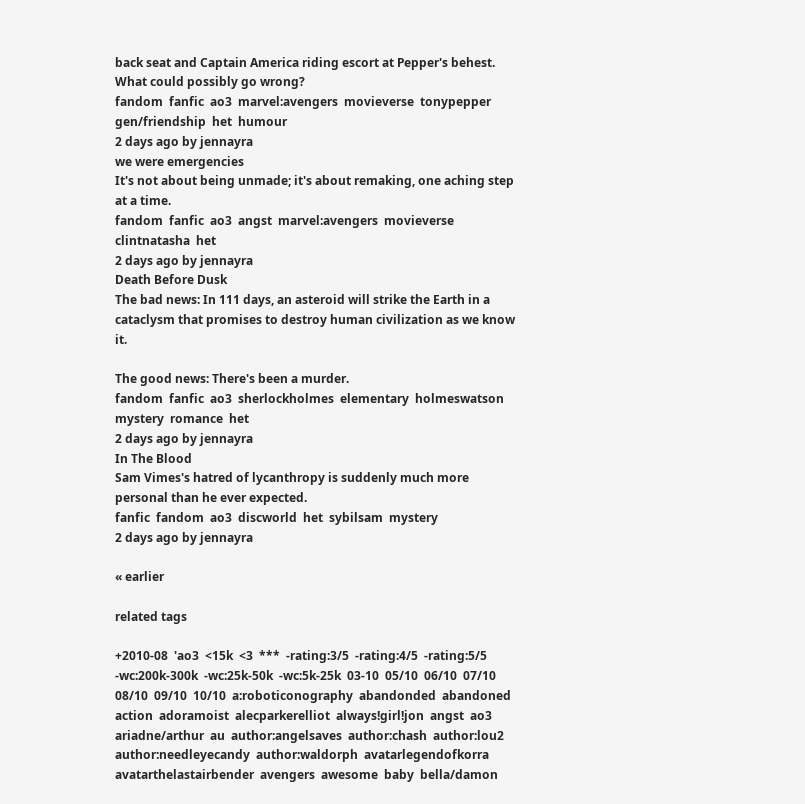back seat and Captain America riding escort at Pepper's behest. What could possibly go wrong?
fandom  fanfic  ao3  marvel:avengers  movieverse  tonypepper  gen/friendship  het  humour
2 days ago by jennayra
we were emergencies
It's not about being unmade; it's about remaking, one aching step at a time.
fandom  fanfic  ao3  angst  marvel:avengers  movieverse  clintnatasha  het
2 days ago by jennayra
Death Before Dusk
The bad news: In 111 days, an asteroid will strike the Earth in a cataclysm that promises to destroy human civilization as we know it.

The good news: There's been a murder.
fandom  fanfic  ao3  sherlockholmes  elementary  holmeswatson  mystery  romance  het
2 days ago by jennayra
In The Blood
Sam Vimes's hatred of lycanthropy is suddenly much more personal than he ever expected.
fanfic  fandom  ao3  discworld  het  sybilsam  mystery
2 days ago by jennayra

« earlier

related tags

+2010-08  'ao3  <15k  <3  ***  -rating:3/5  -rating:4/5  -rating:5/5  -wc:200k-300k  -wc:25k-50k  -wc:5k-25k  03-10  05/10  06/10  07/10  08/10  09/10  10/10  a:roboticonography  abandonded  abandoned  action  adoramoist  alecparkerelliot  always!girl!jon  angst  ao3  ariadne/arthur  au  author:angelsaves  author:chash  author:lou2  author:needleyecandy  author:waldorph  avatarlegendofkorra  avatarthelastairbender  avengers  awesome  baby  bella/damon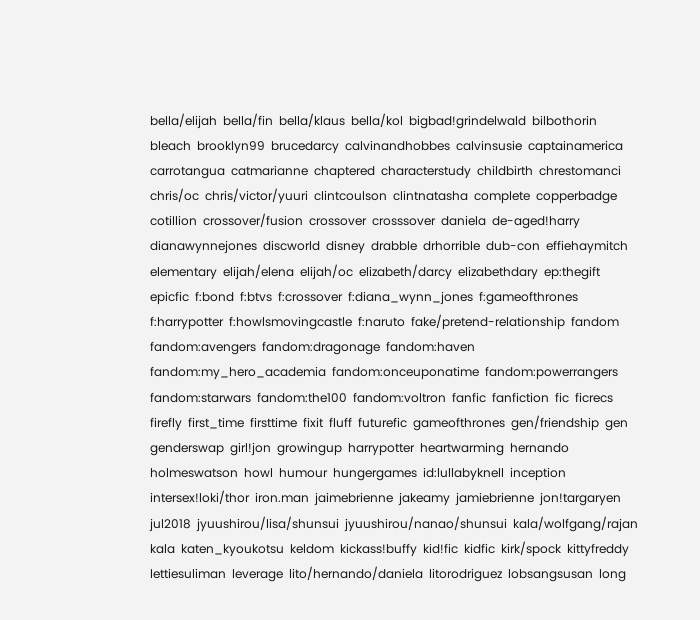bella/elijah  bella/fin  bella/klaus  bella/kol  bigbad!grindelwald  bilbothorin  bleach  brooklyn99  brucedarcy  calvinandhobbes  calvinsusie  captainamerica  carrotangua  catmarianne  chaptered  characterstudy  childbirth  chrestomanci  chris/oc  chris/victor/yuuri  clintcoulson  clintnatasha  complete  copperbadge  cotillion  crossover/fusion  crossover  crosssover  daniela  de-aged!harry  dianawynnejones  discworld  disney  drabble  drhorrible  dub-con  effiehaymitch  elementary  elijah/elena  elijah/oc  elizabeth/darcy  elizabethdary  ep:thegift  epicfic  f:bond  f:btvs  f:crossover  f:diana_wynn_jones  f:gameofthrones  f:harrypotter  f:howlsmovingcastle  f:naruto  fake/pretend-relationship  fandom  fandom:avengers  fandom:dragonage  fandom:haven  fandom:my_hero_academia  fandom:onceuponatime  fandom:powerrangers  fandom:starwars  fandom:the100  fandom:voltron  fanfic  fanfiction  fic  ficrecs  firefly  first_time  firsttime  fixit  fluff  futurefic  gameofthrones  gen/friendship  gen  genderswap  girl!jon  growingup  harrypotter  heartwarming  hernando  holmeswatson  howl  humour  hungergames  id:lullabyknell  inception  intersex!loki/thor  iron.man  jaimebrienne  jakeamy  jamiebrienne  jon!targaryen  jul2018  jyuushirou/lisa/shunsui  jyuushirou/nanao/shunsui  kala/wolfgang/rajan  kala  katen_kyoukotsu  keldom  kickass!buffy  kid!fic  kidfic  kirk/spock  kittyfreddy  lettiesuliman  leverage  lito/hernando/daniela  litorodriguez  lobsangsusan  long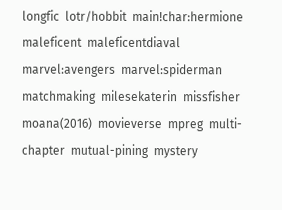longfic  lotr/hobbit  main!char:hermione  maleficent  maleficentdiaval  marvel:avengers  marvel:spiderman  matchmaking  milesekaterin  missfisher  moana(2016)  movieverse  mpreg  multi-chapter  mutual-pining  mystery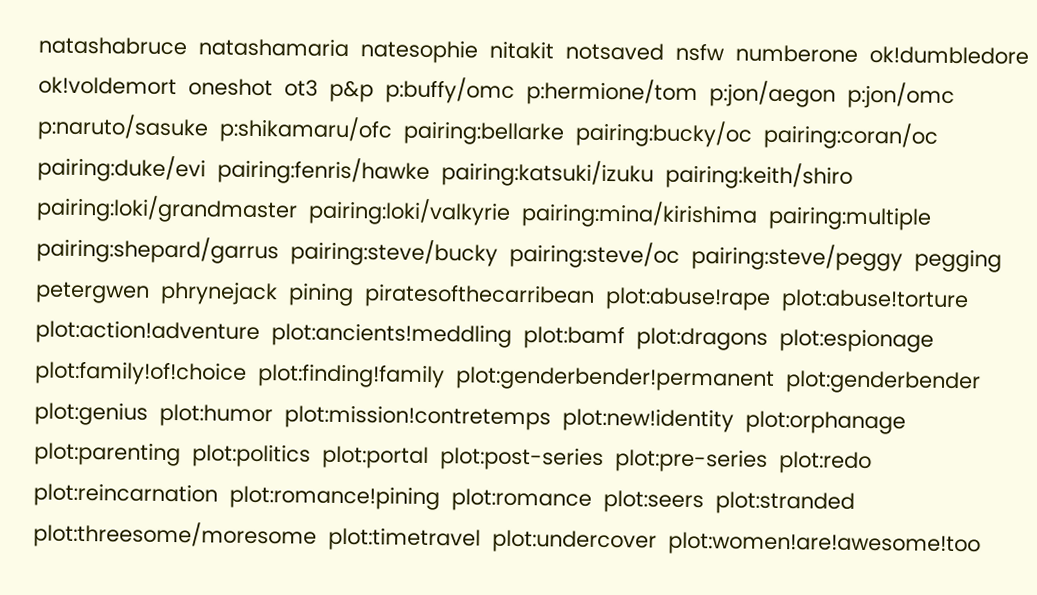natashabruce  natashamaria  natesophie  nitakit  notsaved  nsfw  numberone  ok!dumbledore  ok!voldemort  oneshot  ot3  p&p  p:buffy/omc  p:hermione/tom  p:jon/aegon  p:jon/omc  p:naruto/sasuke  p:shikamaru/ofc  pairing:bellarke  pairing:bucky/oc  pairing:coran/oc  pairing:duke/evi  pairing:fenris/hawke  pairing:katsuki/izuku  pairing:keith/shiro  pairing:loki/grandmaster  pairing:loki/valkyrie  pairing:mina/kirishima  pairing:multiple  pairing:shepard/garrus  pairing:steve/bucky  pairing:steve/oc  pairing:steve/peggy  pegging  petergwen  phrynejack  pining  piratesofthecarribean  plot:abuse!rape  plot:abuse!torture  plot:action!adventure  plot:ancients!meddling  plot:bamf  plot:dragons  plot:espionage  plot:family!of!choice  plot:finding!family  plot:genderbender!permanent  plot:genderbender  plot:genius  plot:humor  plot:mission!contretemps  plot:new!identity  plot:orphanage  plot:parenting  plot:politics  plot:portal  plot:post-series  plot:pre-series  plot:redo  plot:reincarnation  plot:romance!pining  plot:romance  plot:seers  plot:stranded  plot:threesome/moresome  plot:timetravel  plot:undercover  plot:women!are!awesome!too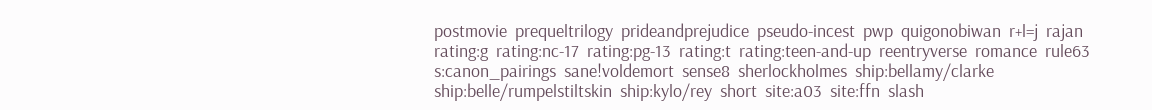postmovie  prequeltrilogy  prideandprejudice  pseudo-incest  pwp  quigonobiwan  r+l=j  rajan  rating:g  rating:nc-17  rating:pg-13  rating:t  rating:teen-and-up  reentryverse  romance  rule63  s:canon_pairings  sane!voldemort  sense8  sherlockholmes  ship:bellamy/clarke  ship:belle/rumpelstiltskin  ship:kylo/rey  short  site:a03  site:ffn  slash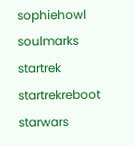sophiehowl  soulmarks  startrek  startrekreboot  starwars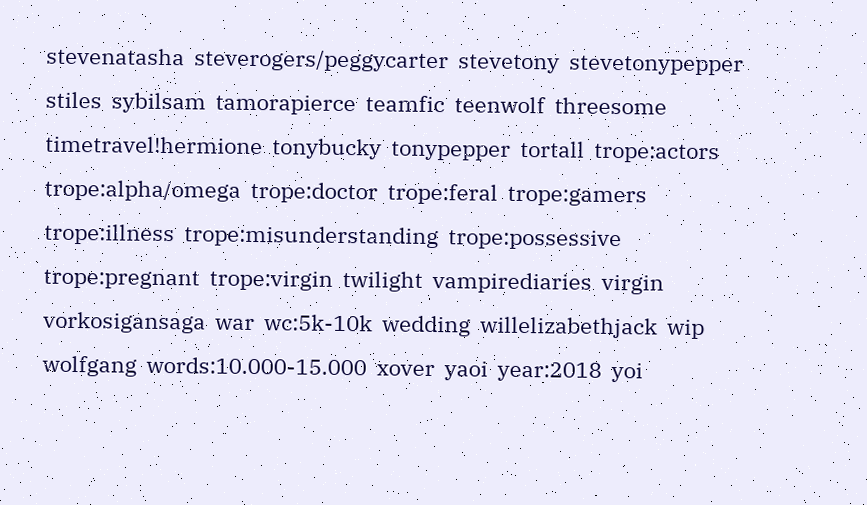stevenatasha  steverogers/peggycarter  stevetony  stevetonypepper  stiles  sybilsam  tamorapierce  teamfic  teenwolf  threesome  timetravel!hermione  tonybucky  tonypepper  tortall  trope:actors  trope:alpha/omega  trope:doctor  trope:feral  trope:gamers  trope:illness  trope:misunderstanding  trope:possessive  trope:pregnant  trope:virgin  twilight  vampirediaries  virgin  vorkosigansaga  war  wc:5k-10k  wedding  willelizabethjack  wip  wolfgang  words:10.000-15.000  xover  yaoi  year:2018  yoi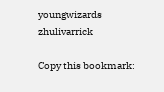youngwizards  zhulivarrick

Copy this bookmark: